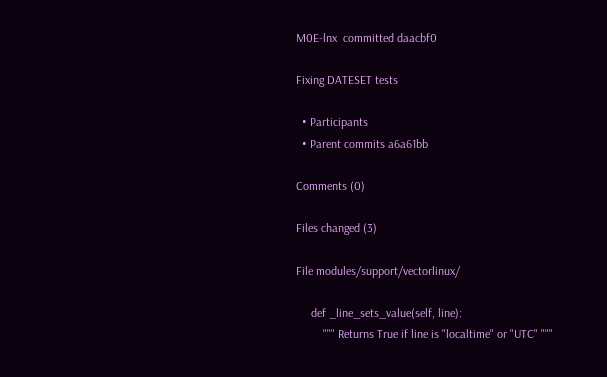M0E-lnx  committed daacbf0

Fixing DATESET tests

  • Participants
  • Parent commits a6a61bb

Comments (0)

Files changed (3)

File modules/support/vectorlinux/

     def _line_sets_value(self, line):
         """ Returns True if line is "localtime" or "UTC" """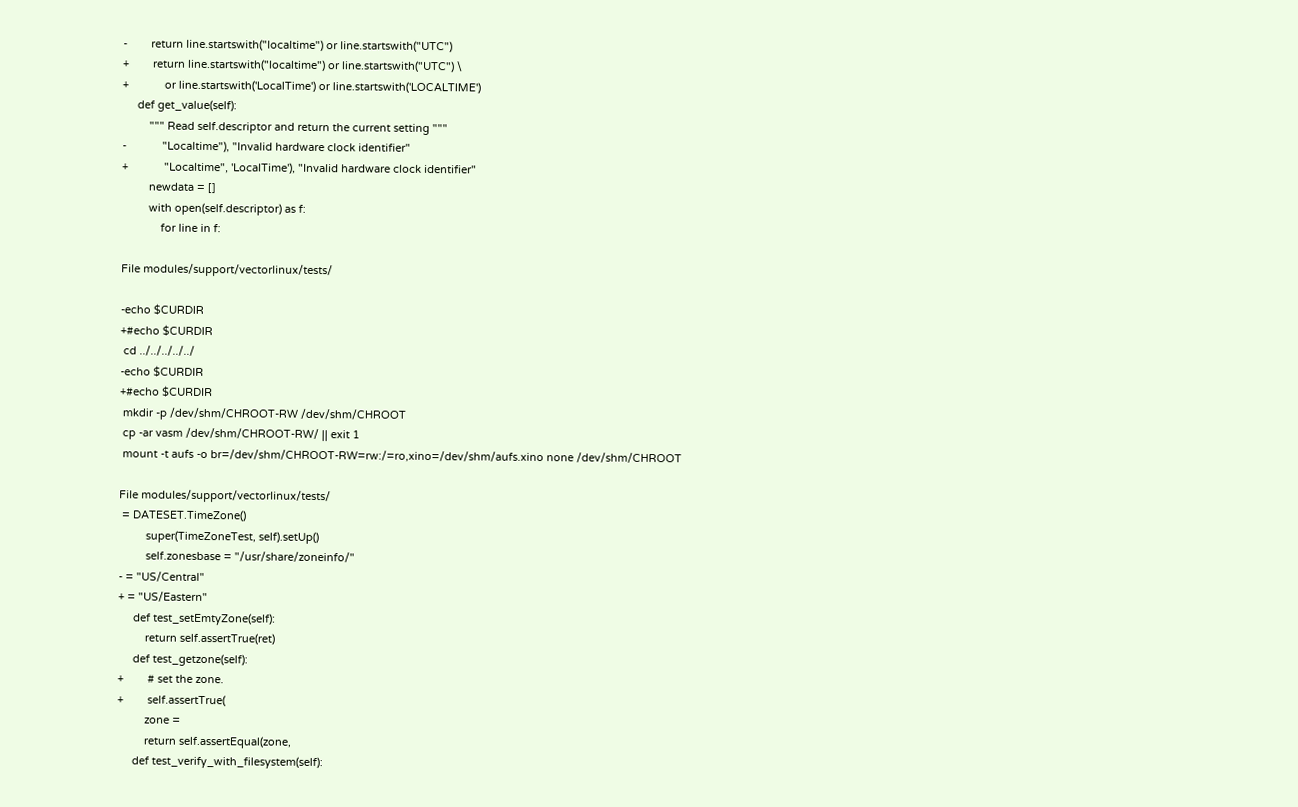-        return line.startswith("localtime") or line.startswith("UTC")
+        return line.startswith("localtime") or line.startswith("UTC") \
+            or line.startswith('LocalTime') or line.startswith('LOCALTIME')
     def get_value(self):
         """ Read self.descriptor and return the current setting """
-            "Localtime"), "Invalid hardware clock identifier"
+            "Localtime", 'LocalTime'), "Invalid hardware clock identifier"
         newdata = []
         with open(self.descriptor) as f:
             for line in f:

File modules/support/vectorlinux/tests/

-echo $CURDIR
+#echo $CURDIR
 cd ../../../../../
-echo $CURDIR
+#echo $CURDIR
 mkdir -p /dev/shm/CHROOT-RW /dev/shm/CHROOT
 cp -ar vasm /dev/shm/CHROOT-RW/ || exit 1
 mount -t aufs -o br=/dev/shm/CHROOT-RW=rw:/=ro,xino=/dev/shm/aufs.xino none /dev/shm/CHROOT

File modules/support/vectorlinux/tests/
 = DATESET.TimeZone()
         super(TimeZoneTest, self).setUp()
         self.zonesbase = "/usr/share/zoneinfo/"
- = "US/Central"
+ = "US/Eastern"
     def test_setEmtyZone(self):
         return self.assertTrue(ret)
     def test_getzone(self):
+        # set the zone.
+        self.assertTrue(
         zone =
         return self.assertEqual(zone,
     def test_verify_with_filesystem(self):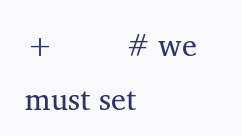+        # we must set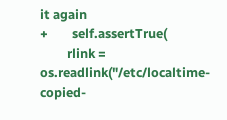it again
+        self.assertTrue(
         rlink = os.readlink("/etc/localtime-copied-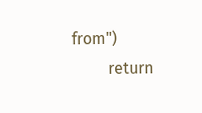from")
         return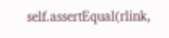self.assertEqual(rlink,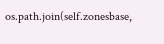os.path.join(self.zonesbase,